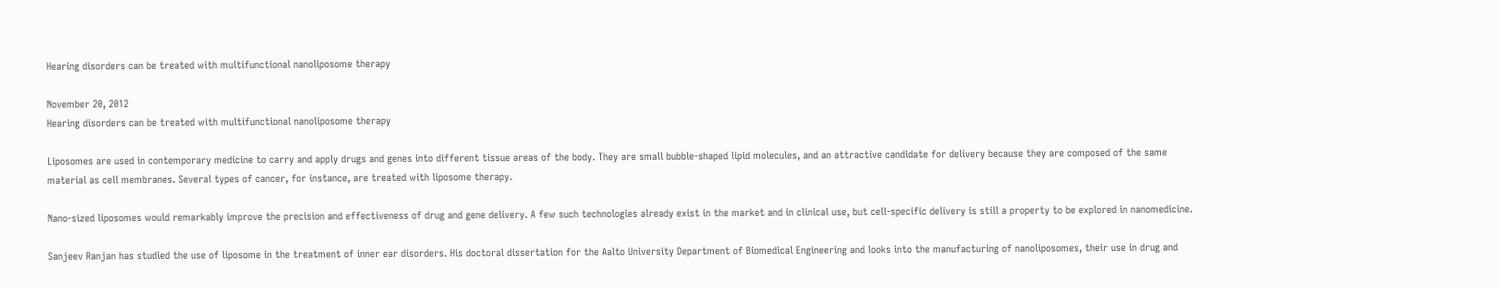Hearing disorders can be treated with multifunctional nanoliposome therapy

November 20, 2012
Hearing disorders can be treated with multifunctional nanoliposome therapy

Liposomes are used in contemporary medicine to carry and apply drugs and genes into different tissue areas of the body. They are small bubble-shaped lipid molecules, and an attractive candidate for delivery because they are composed of the same material as cell membranes. Several types of cancer, for instance, are treated with liposome therapy.

Nano-sized liposomes would remarkably improve the precision and effectiveness of drug and gene delivery. A few such technologies already exist in the market and in clinical use, but cell-specific delivery is still a property to be explored in nanomedicine.

Sanjeev Ranjan has studied the use of liposome in the treatment of inner ear disorders. His doctoral dissertation for the Aalto University Department of Biomedical Engineering and looks into the manufacturing of nanoliposomes, their use in drug and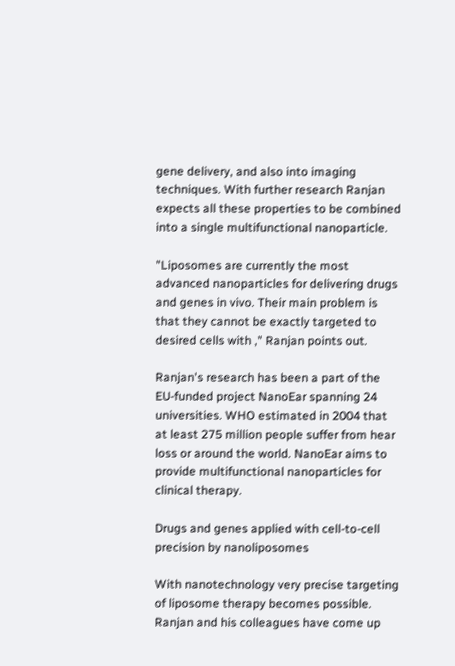gene delivery, and also into imaging techniques. With further research Ranjan expects all these properties to be combined into a single multifunctional nanoparticle.

"Liposomes are currently the most advanced nanoparticles for delivering drugs and genes in vivo. Their main problem is that they cannot be exactly targeted to desired cells with ," Ranjan points out.

Ranjan's research has been a part of the EU-funded project NanoEar spanning 24 universities. WHO estimated in 2004 that at least 275 million people suffer from hear loss or around the world. NanoEar aims to provide multifunctional nanoparticles for clinical therapy.

Drugs and genes applied with cell-to-cell precision by nanoliposomes

With nanotechnology very precise targeting of liposome therapy becomes possible. Ranjan and his colleagues have come up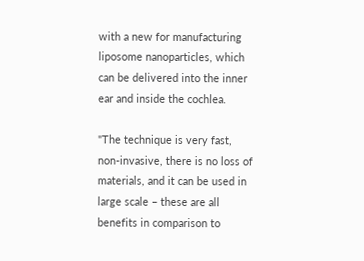with a new for manufacturing liposome nanoparticles, which can be delivered into the inner ear and inside the cochlea.

"The technique is very fast, non-invasive, there is no loss of materials, and it can be used in large scale – these are all benefits in comparison to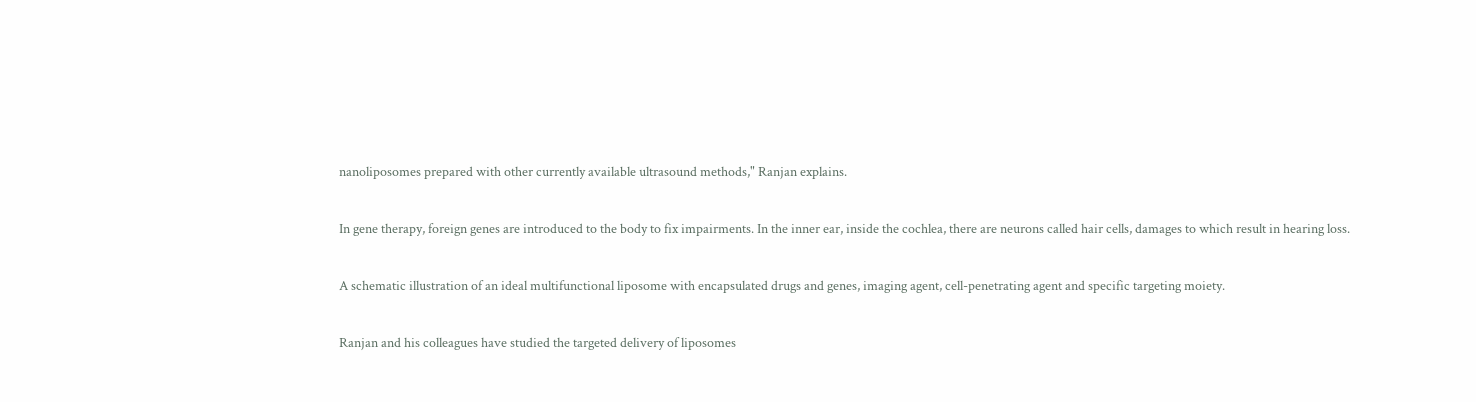nanoliposomes prepared with other currently available ultrasound methods," Ranjan explains.

In gene therapy, foreign genes are introduced to the body to fix impairments. In the inner ear, inside the cochlea, there are neurons called hair cells, damages to which result in hearing loss.

A schematic illustration of an ideal multifunctional liposome with encapsulated drugs and genes, imaging agent, cell-penetrating agent and specific targeting moiety.

Ranjan and his colleagues have studied the targeted delivery of liposomes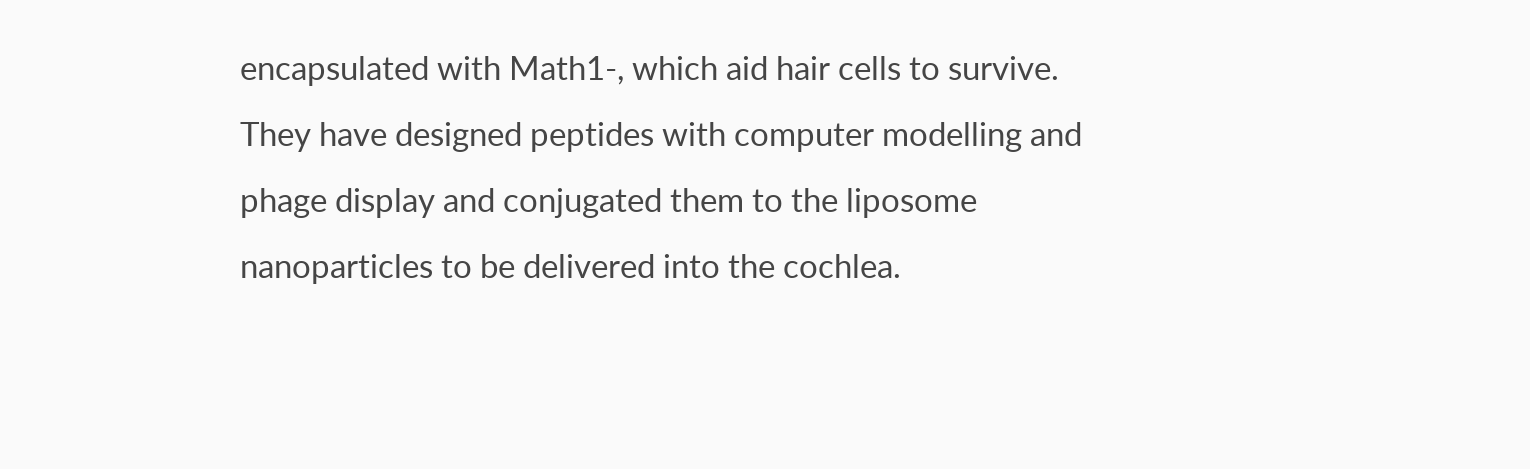encapsulated with Math1-, which aid hair cells to survive. They have designed peptides with computer modelling and phage display and conjugated them to the liposome nanoparticles to be delivered into the cochlea.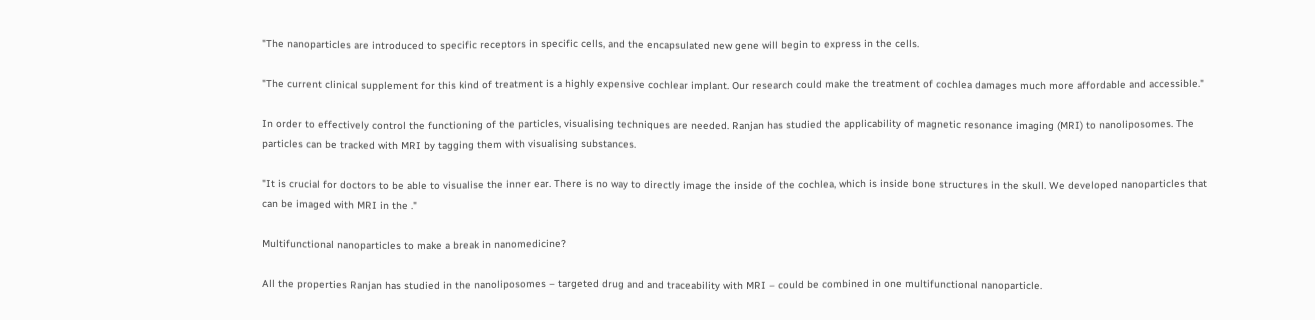"The nanoparticles are introduced to specific receptors in specific cells, and the encapsulated new gene will begin to express in the cells.

"The current clinical supplement for this kind of treatment is a highly expensive cochlear implant. Our research could make the treatment of cochlea damages much more affordable and accessible."

In order to effectively control the functioning of the particles, visualising techniques are needed. Ranjan has studied the applicability of magnetic resonance imaging (MRI) to nanoliposomes. The particles can be tracked with MRI by tagging them with visualising substances.

"It is crucial for doctors to be able to visualise the inner ear. There is no way to directly image the inside of the cochlea, which is inside bone structures in the skull. We developed nanoparticles that can be imaged with MRI in the ."

Multifunctional nanoparticles to make a break in nanomedicine?

All the properties Ranjan has studied in the nanoliposomes – targeted drug and and traceability with MRI – could be combined in one multifunctional nanoparticle.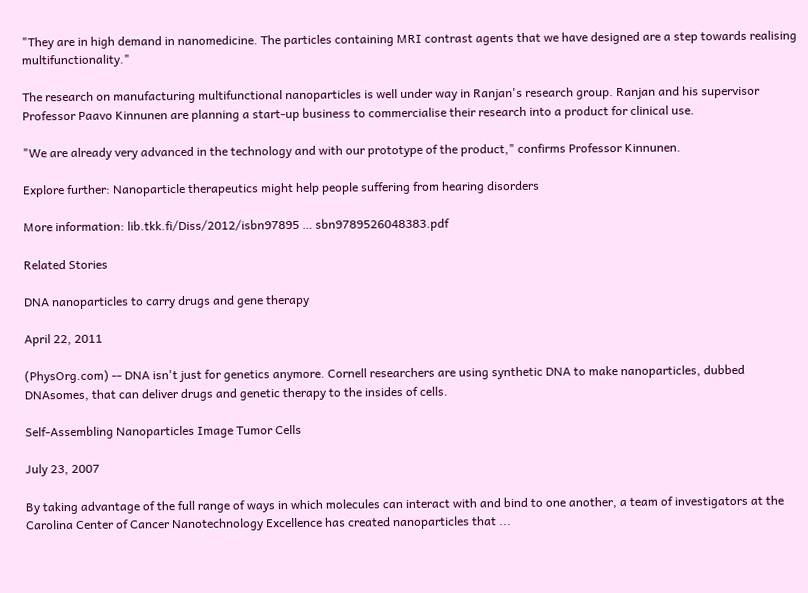"They are in high demand in nanomedicine. The particles containing MRI contrast agents that we have designed are a step towards realising multifunctionality."

The research on manufacturing multifunctional nanoparticles is well under way in Ranjan's research group. Ranjan and his supervisor Professor Paavo Kinnunen are planning a start-up business to commercialise their research into a product for clinical use.

"We are already very advanced in the technology and with our prototype of the product," confirms Professor Kinnunen.

Explore further: Nanoparticle therapeutics might help people suffering from hearing disorders

More information: lib.tkk.fi/Diss/2012/isbn97895 … sbn9789526048383.pdf

Related Stories

DNA nanoparticles to carry drugs and gene therapy

April 22, 2011

(PhysOrg.com) -- DNA isn't just for genetics anymore. Cornell researchers are using synthetic DNA to make nanoparticles, dubbed DNAsomes, that can deliver drugs and genetic therapy to the insides of cells.

Self-Assembling Nanoparticles Image Tumor Cells

July 23, 2007

By taking advantage of the full range of ways in which molecules can interact with and bind to one another, a team of investigators at the Carolina Center of Cancer Nanotechnology Excellence has created nanoparticles that ...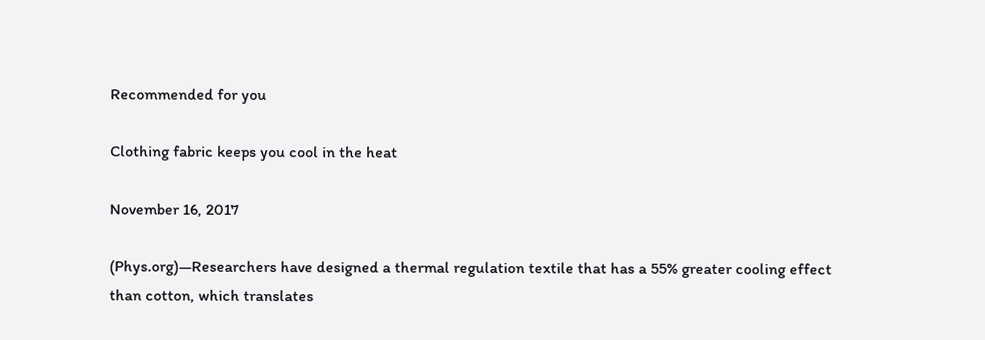Recommended for you

Clothing fabric keeps you cool in the heat

November 16, 2017

(Phys.org)—Researchers have designed a thermal regulation textile that has a 55% greater cooling effect than cotton, which translates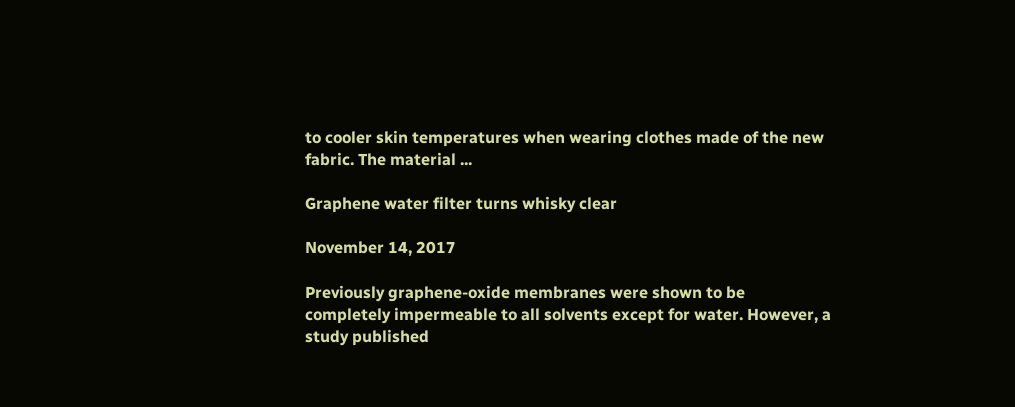to cooler skin temperatures when wearing clothes made of the new fabric. The material ...

Graphene water filter turns whisky clear

November 14, 2017

Previously graphene-oxide membranes were shown to be completely impermeable to all solvents except for water. However, a study published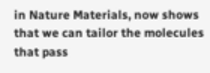in Nature Materials, now shows that we can tailor the molecules that pass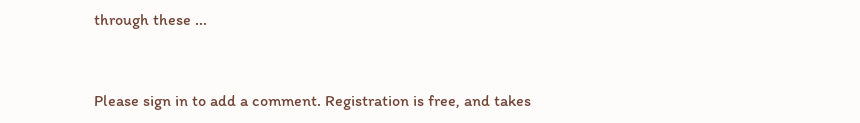through these ...


Please sign in to add a comment. Registration is free, and takes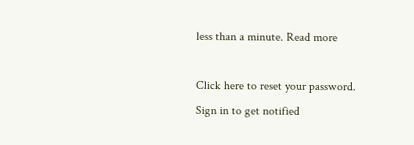less than a minute. Read more

Click here to reset your password.
Sign in to get notified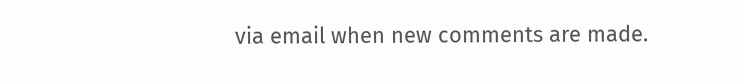via email when new comments are made.